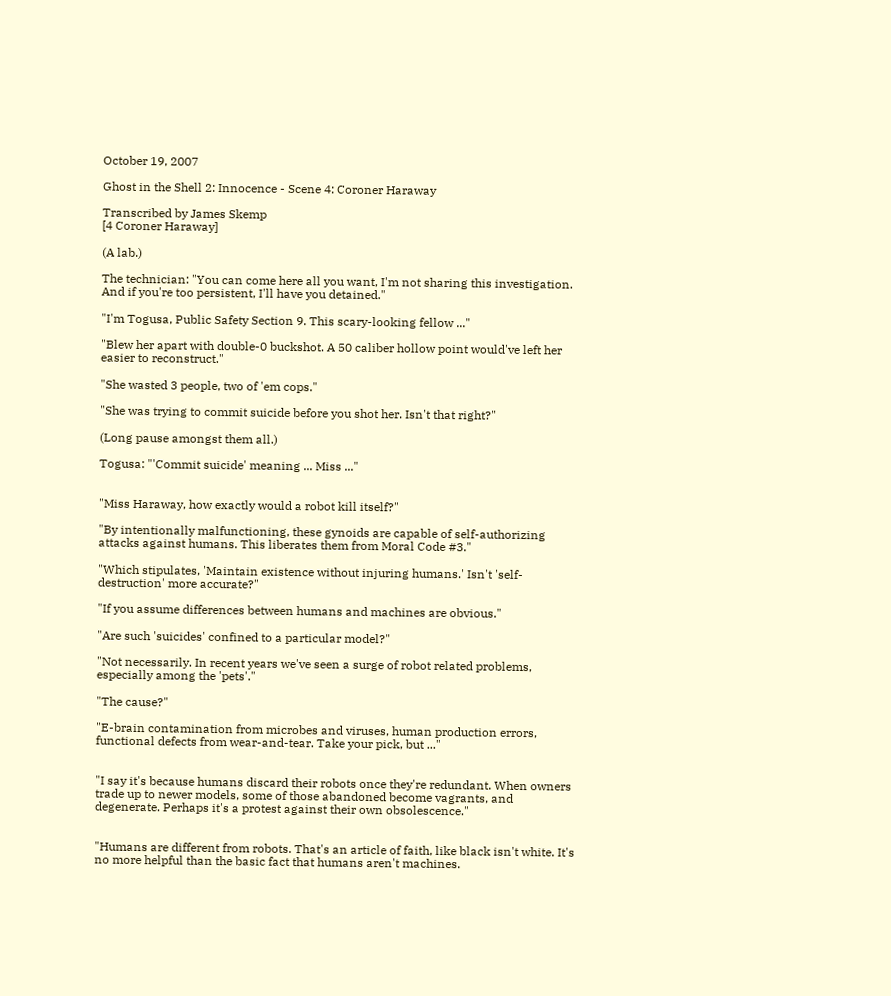October 19, 2007

Ghost in the Shell 2: Innocence - Scene 4: Coroner Haraway

Transcribed by James Skemp
[4 Coroner Haraway]

(A lab.)

The technician: "You can come here all you want, I'm not sharing this investigation. And if you're too persistent, I'll have you detained."

"I'm Togusa, Public Safety Section 9. This scary-looking fellow ..."

"Blew her apart with double-0 buckshot. A 50 caliber hollow point would've left her easier to reconstruct."

"She wasted 3 people, two of 'em cops."

"She was trying to commit suicide before you shot her. Isn't that right?"

(Long pause amongst them all.)

Togusa: "'Commit suicide' meaning ... Miss ..."


"Miss Haraway, how exactly would a robot kill itself?"

"By intentionally malfunctioning, these gynoids are capable of self-authorizing attacks against humans. This liberates them from Moral Code #3."

"Which stipulates, 'Maintain existence without injuring humans.' Isn't 'self-destruction' more accurate?"

"If you assume differences between humans and machines are obvious."

"Are such 'suicides' confined to a particular model?"

"Not necessarily. In recent years we've seen a surge of robot related problems, especially among the 'pets'."

"The cause?"

"E-brain contamination from microbes and viruses, human production errors, functional defects from wear-and-tear. Take your pick, but ..."


"I say it's because humans discard their robots once they're redundant. When owners trade up to newer models, some of those abandoned become vagrants, and degenerate. Perhaps it's a protest against their own obsolescence."


"Humans are different from robots. That's an article of faith, like black isn't white. It's no more helpful than the basic fact that humans aren't machines.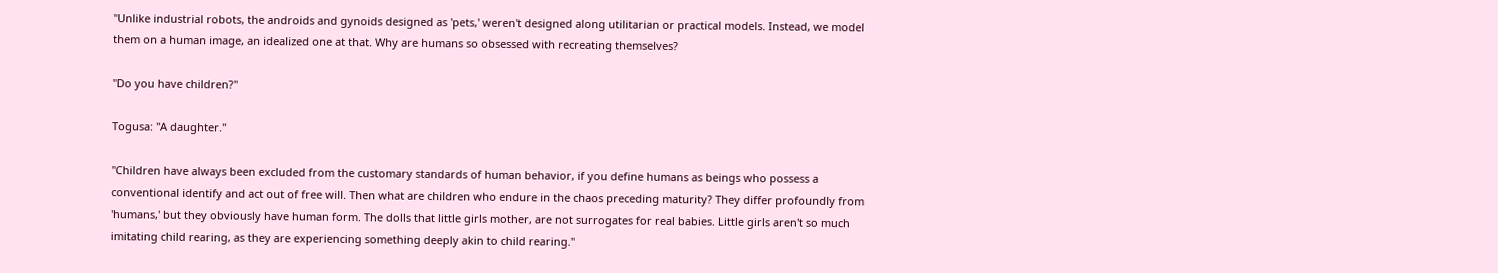"Unlike industrial robots, the androids and gynoids designed as 'pets,' weren't designed along utilitarian or practical models. Instead, we model them on a human image, an idealized one at that. Why are humans so obsessed with recreating themselves?

"Do you have children?"

Togusa: "A daughter."

"Children have always been excluded from the customary standards of human behavior, if you define humans as beings who possess a conventional identify and act out of free will. Then what are children who endure in the chaos preceding maturity? They differ profoundly from 'humans,' but they obviously have human form. The dolls that little girls mother, are not surrogates for real babies. Little girls aren't so much imitating child rearing, as they are experiencing something deeply akin to child rearing."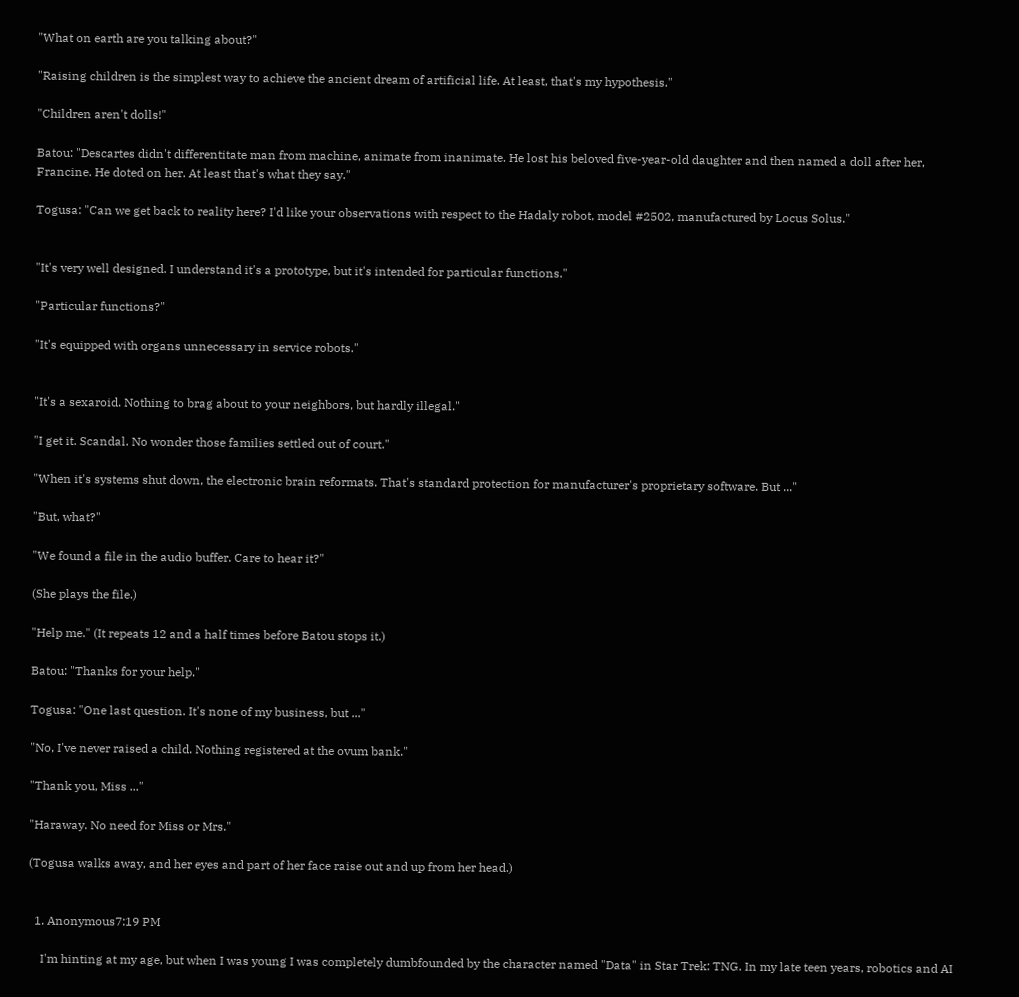"What on earth are you talking about?"

"Raising children is the simplest way to achieve the ancient dream of artificial life. At least, that's my hypothesis."

"Children aren't dolls!"

Batou: "Descartes didn't differentitate man from machine, animate from inanimate. He lost his beloved five-year-old daughter and then named a doll after her, Francine. He doted on her. At least that's what they say."

Togusa: "Can we get back to reality here? I'd like your observations with respect to the Hadaly robot, model #2502, manufactured by Locus Solus."


"It's very well designed. I understand it's a prototype, but it's intended for particular functions."

"Particular functions?"

"It's equipped with organs unnecessary in service robots."


"It's a sexaroid. Nothing to brag about to your neighbors, but hardly illegal."

"I get it. Scandal. No wonder those families settled out of court."

"When it's systems shut down, the electronic brain reformats. That's standard protection for manufacturer's proprietary software. But ..."

"But, what?"

"We found a file in the audio buffer. Care to hear it?"

(She plays the file.)

"Help me." (It repeats 12 and a half times before Batou stops it.)

Batou: "Thanks for your help."

Togusa: "One last question. It's none of my business, but ..."

"No, I've never raised a child. Nothing registered at the ovum bank."

"Thank you, Miss ..."

"Haraway. No need for Miss or Mrs."

(Togusa walks away, and her eyes and part of her face raise out and up from her head.)


  1. Anonymous7:19 PM

    I'm hinting at my age, but when I was young I was completely dumbfounded by the character named "Data" in Star Trek: TNG. In my late teen years, robotics and AI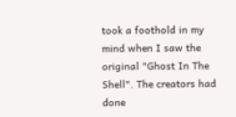took a foothold in my mind when I saw the original "Ghost In The Shell". The creators had done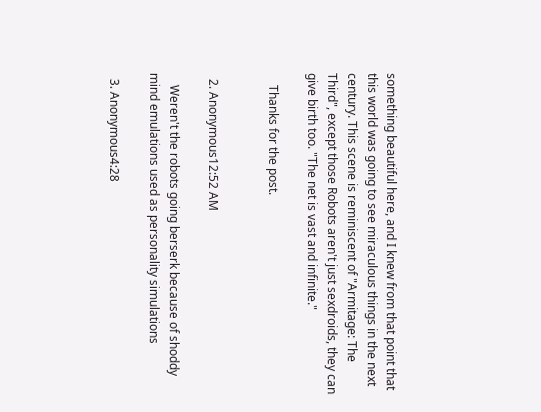something beautiful here, and I knew from that point that this world was going to see miraculous things in the next century. This scene is reminiscent of "Armitage: The Third", except those Robots aren't just sexdroids, they can give birth too. "The net is vast and infinite."

    Thanks for the post.


  2. Anonymous12:52 AM

    Weren't the robots going berserk because of shoddy mind emulations used as personality simulations

  3. Anonymous4:28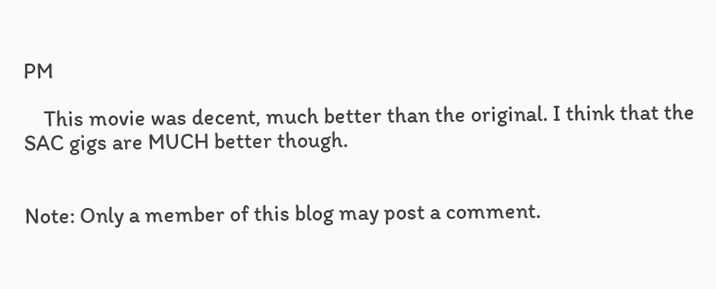PM

    This movie was decent, much better than the original. I think that the SAC gigs are MUCH better though.


Note: Only a member of this blog may post a comment.